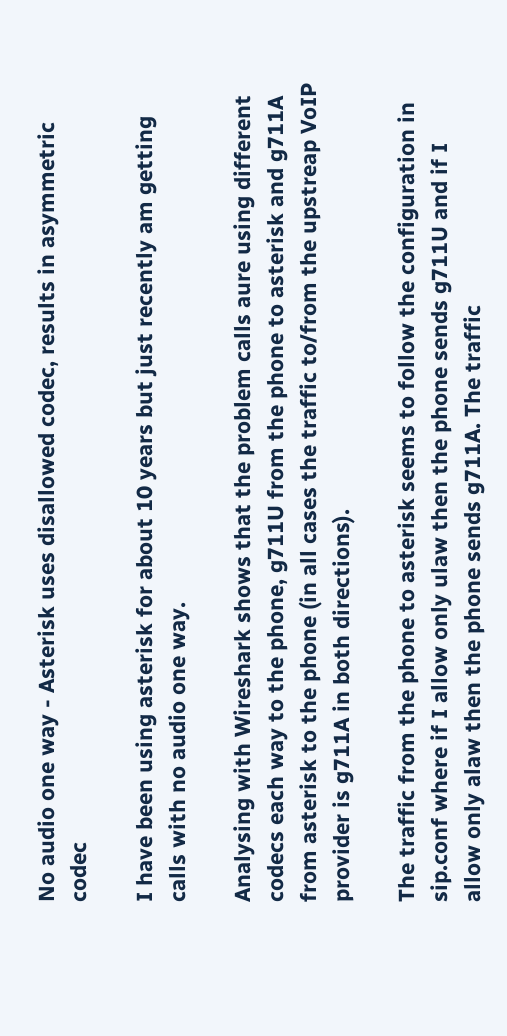No audio one way - Asterisk uses disallowed codec, results in asymmetric codec

I have been using asterisk for about 10 years but just recently am getting calls with no audio one way.

Analysing with Wireshark shows that the problem calls aure using different codecs each way to the phone, g711U from the phone to asterisk and g711A from asterisk to the phone (in all cases the traffic to/from the upstreap VoIP provider is g711A in both directions).

The traffic from the phone to asterisk seems to follow the configuration in sip.conf where if I allow only ulaw then the phone sends g711U and if I allow only alaw then the phone sends g711A. The traffic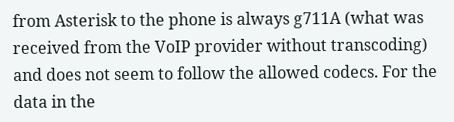from Asterisk to the phone is always g711A (what was received from the VoIP provider without transcoding) and does not seem to follow the allowed codecs. For the data in the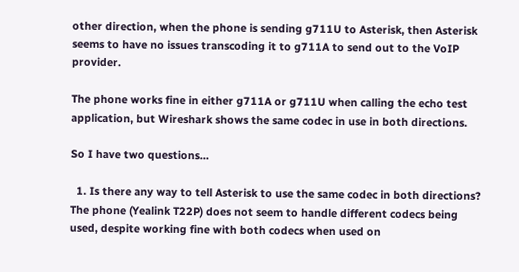other direction, when the phone is sending g711U to Asterisk, then Asterisk seems to have no issues transcoding it to g711A to send out to the VoIP provider.

The phone works fine in either g711A or g711U when calling the echo test application, but Wireshark shows the same codec in use in both directions.

So I have two questions…

  1. Is there any way to tell Asterisk to use the same codec in both directions? The phone (Yealink T22P) does not seem to handle different codecs being used, despite working fine with both codecs when used on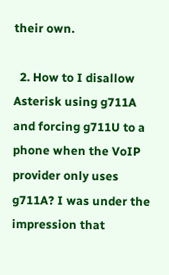their own.

  2. How to I disallow Asterisk using g711A and forcing g711U to a phone when the VoIP provider only uses g711A? I was under the impression that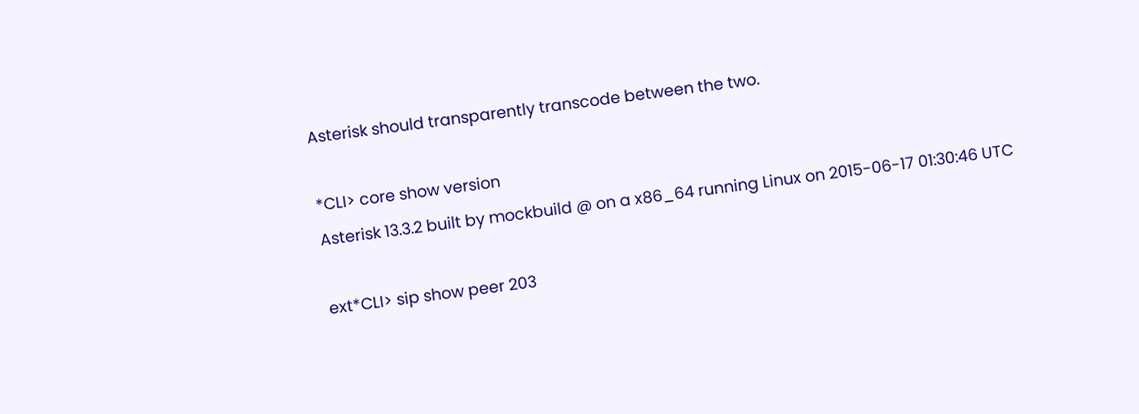Asterisk should transparently transcode between the two.

*CLI> core show version
Asterisk 13.3.2 built by mockbuild @ on a x86_64 running Linux on 2015-06-17 01:30:46 UTC

ext*CLI> sip show peer 203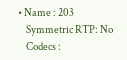• Name : 203
    Symmetric RTP: No
    Codecs :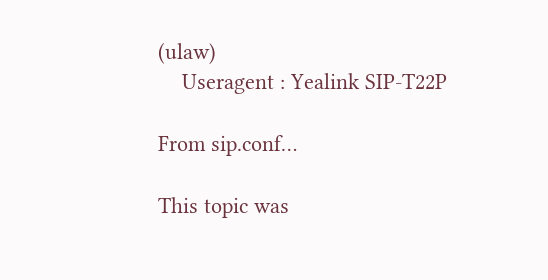(ulaw)
    Useragent : Yealink SIP-T22P

From sip.conf…

This topic was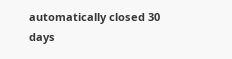automatically closed 30 days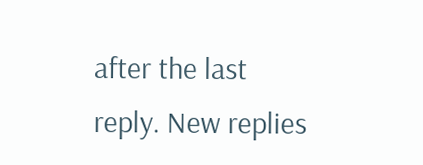after the last reply. New replies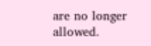are no longer allowed.